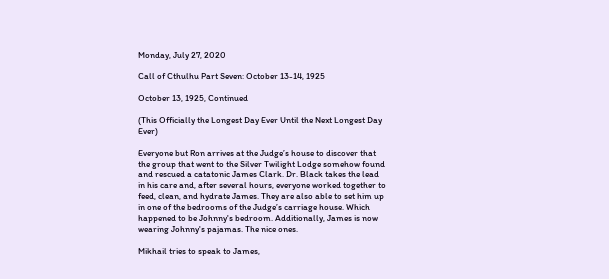Monday, July 27, 2020

Call of Cthulhu Part Seven: October 13-14, 1925

October 13, 1925, Continued

(This Officially the Longest Day Ever Until the Next Longest Day Ever)

Everyone but Ron arrives at the Judge’s house to discover that the group that went to the Silver Twilight Lodge somehow found and rescued a catatonic James Clark. Dr. Black takes the lead in his care and, after several hours, everyone worked together to feed, clean, and hydrate James. They are also able to set him up in one of the bedrooms of the Judge’s carriage house. Which happened to be Johnny's bedroom. Additionally, James is now wearing Johnny's pajamas. The nice ones.

Mikhail tries to speak to James,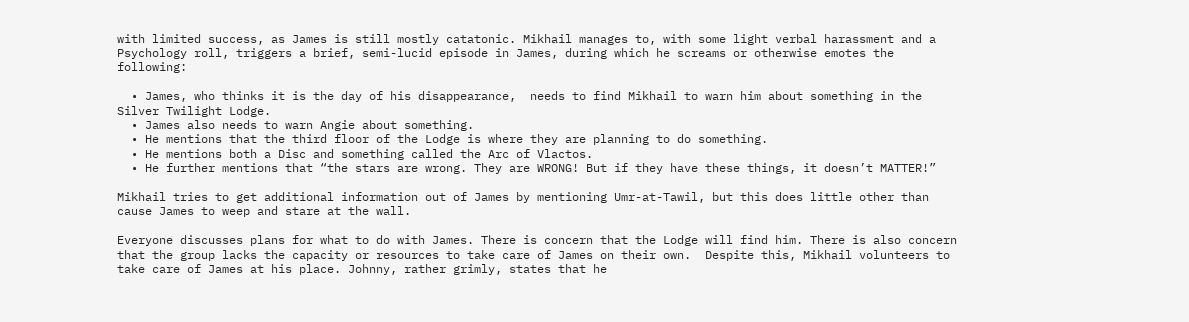with limited success, as James is still mostly catatonic. Mikhail manages to, with some light verbal harassment and a Psychology roll, triggers a brief, semi-lucid episode in James, during which he screams or otherwise emotes the following:

  • James, who thinks it is the day of his disappearance,  needs to find Mikhail to warn him about something in the Silver Twilight Lodge.
  • James also needs to warn Angie about something.
  • He mentions that the third floor of the Lodge is where they are planning to do something.
  • He mentions both a Disc and something called the Arc of Vlactos.
  • He further mentions that “the stars are wrong. They are WRONG! But if they have these things, it doesn’t MATTER!”

Mikhail tries to get additional information out of James by mentioning Umr-at-Tawil, but this does little other than cause James to weep and stare at the wall.

Everyone discusses plans for what to do with James. There is concern that the Lodge will find him. There is also concern that the group lacks the capacity or resources to take care of James on their own.  Despite this, Mikhail volunteers to take care of James at his place. Johnny, rather grimly, states that he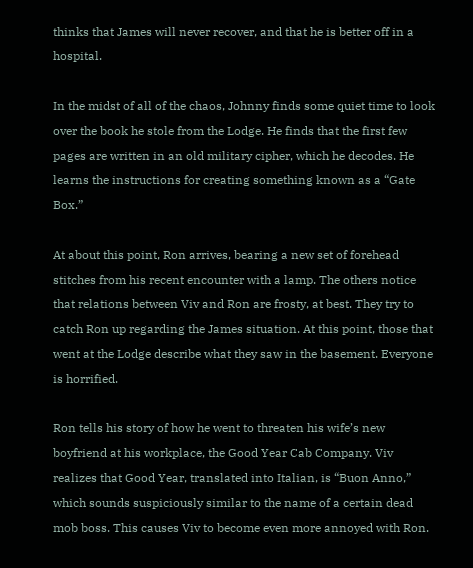thinks that James will never recover, and that he is better off in a hospital.

In the midst of all of the chaos, Johnny finds some quiet time to look over the book he stole from the Lodge. He finds that the first few pages are written in an old military cipher, which he decodes. He learns the instructions for creating something known as a “Gate Box.”

At about this point, Ron arrives, bearing a new set of forehead stitches from his recent encounter with a lamp. The others notice that relations between Viv and Ron are frosty, at best. They try to catch Ron up regarding the James situation. At this point, those that went at the Lodge describe what they saw in the basement. Everyone is horrified.

Ron tells his story of how he went to threaten his wife’s new boyfriend at his workplace, the Good Year Cab Company. Viv realizes that Good Year, translated into Italian, is “Buon Anno,” which sounds suspiciously similar to the name of a certain dead mob boss. This causes Viv to become even more annoyed with Ron.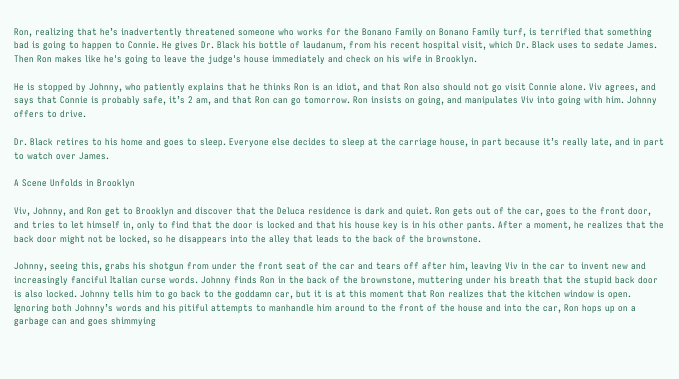Ron, realizing that he’s inadvertently threatened someone who works for the Bonano Family on Bonano Family turf, is terrified that something bad is going to happen to Connie. He gives Dr. Black his bottle of laudanum, from his recent hospital visit, which Dr. Black uses to sedate James. Then Ron makes like he's going to leave the judge's house immediately and check on his wife in Brooklyn.

He is stopped by Johnny, who patiently explains that he thinks Ron is an idiot, and that Ron also should not go visit Connie alone. Viv agrees, and says that Connie is probably safe, it’s 2 am, and that Ron can go tomorrow. Ron insists on going, and manipulates Viv into going with him. Johnny offers to drive.

Dr. Black retires to his home and goes to sleep. Everyone else decides to sleep at the carriage house, in part because it’s really late, and in part to watch over James.

A Scene Unfolds in Brooklyn

Viv, Johnny, and Ron get to Brooklyn and discover that the Deluca residence is dark and quiet. Ron gets out of the car, goes to the front door, and tries to let himself in, only to find that the door is locked and that his house key is in his other pants. After a moment, he realizes that the back door might not be locked, so he disappears into the alley that leads to the back of the brownstone.

Johnny, seeing this, grabs his shotgun from under the front seat of the car and tears off after him, leaving Viv in the car to invent new and increasingly fanciful Italian curse words. Johnny finds Ron in the back of the brownstone, muttering under his breath that the stupid back door is also locked. Johnny tells him to go back to the goddamn car, but it is at this moment that Ron realizes that the kitchen window is open. Ignoring both Johnny’s words and his pitiful attempts to manhandle him around to the front of the house and into the car, Ron hops up on a garbage can and goes shimmying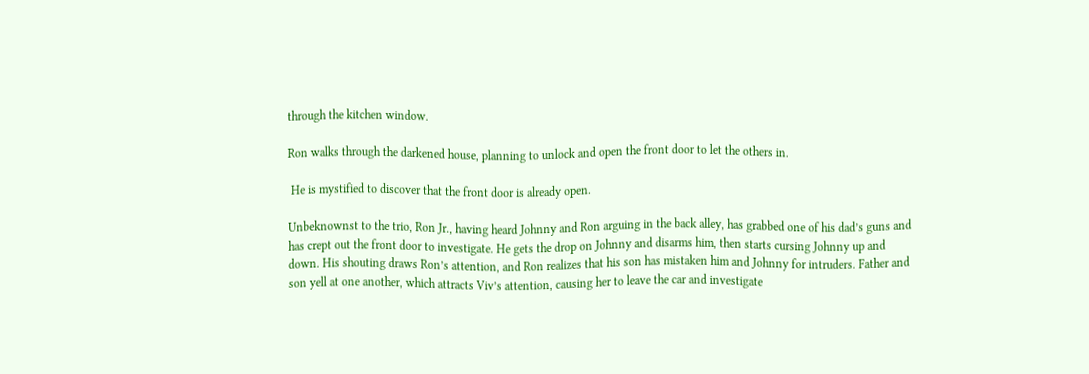through the kitchen window.

Ron walks through the darkened house, planning to unlock and open the front door to let the others in.

 He is mystified to discover that the front door is already open.

Unbeknownst to the trio, Ron Jr., having heard Johnny and Ron arguing in the back alley, has grabbed one of his dad’s guns and has crept out the front door to investigate. He gets the drop on Johnny and disarms him, then starts cursing Johnny up and down. His shouting draws Ron’s attention, and Ron realizes that his son has mistaken him and Johnny for intruders. Father and son yell at one another, which attracts Viv’s attention, causing her to leave the car and investigate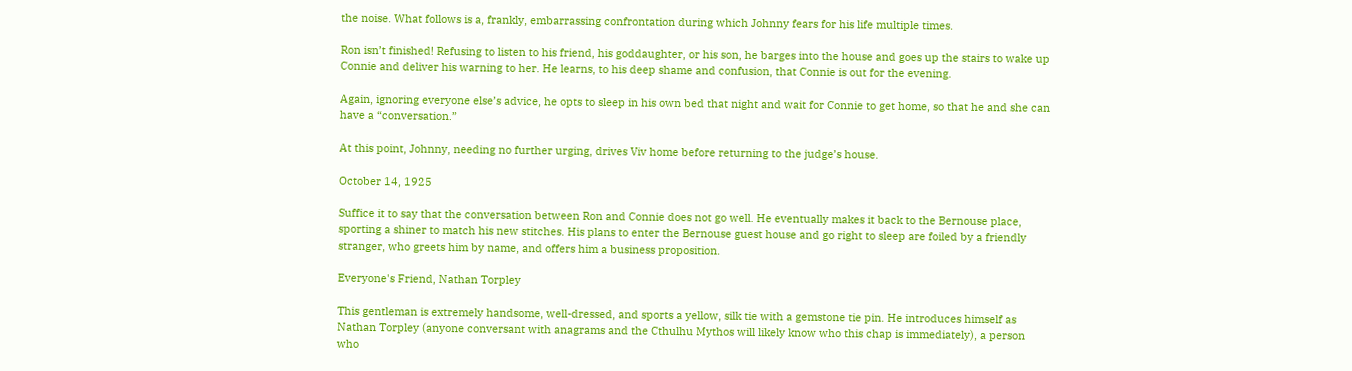the noise. What follows is a, frankly, embarrassing confrontation during which Johnny fears for his life multiple times.

Ron isn’t finished! Refusing to listen to his friend, his goddaughter, or his son, he barges into the house and goes up the stairs to wake up Connie and deliver his warning to her. He learns, to his deep shame and confusion, that Connie is out for the evening.

Again, ignoring everyone else’s advice, he opts to sleep in his own bed that night and wait for Connie to get home, so that he and she can have a “conversation.”

At this point, Johnny, needing no further urging, drives Viv home before returning to the judge’s house.

October 14, 1925

Suffice it to say that the conversation between Ron and Connie does not go well. He eventually makes it back to the Bernouse place, sporting a shiner to match his new stitches. His plans to enter the Bernouse guest house and go right to sleep are foiled by a friendly stranger, who greets him by name, and offers him a business proposition.

Everyone's Friend, Nathan Torpley

This gentleman is extremely handsome, well-dressed, and sports a yellow, silk tie with a gemstone tie pin. He introduces himself as Nathan Torpley (anyone conversant with anagrams and the Cthulhu Mythos will likely know who this chap is immediately), a person who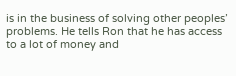is in the business of solving other peoples’ problems. He tells Ron that he has access to a lot of money and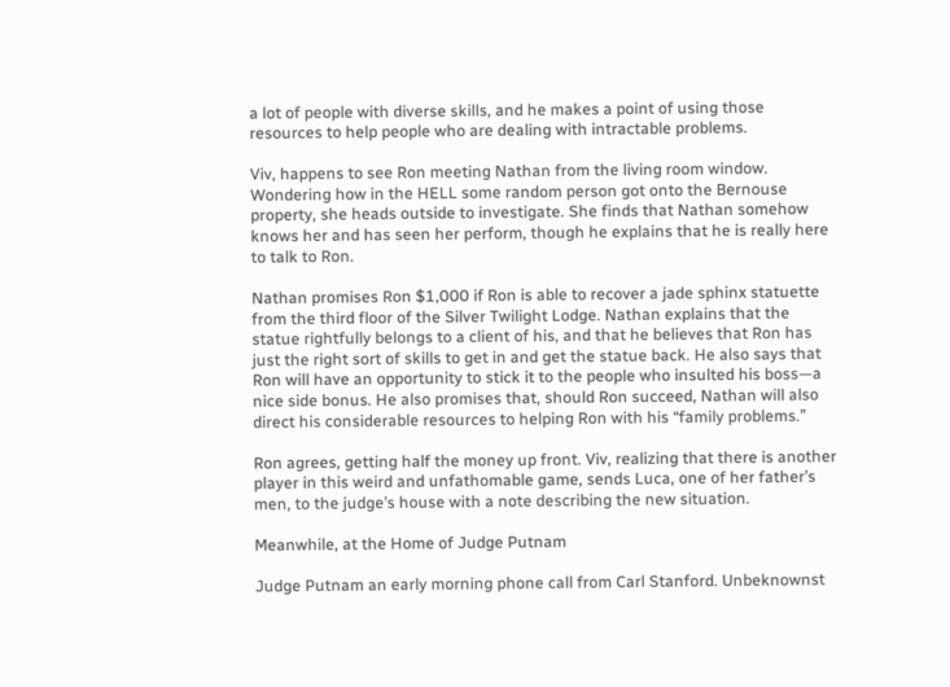a lot of people with diverse skills, and he makes a point of using those resources to help people who are dealing with intractable problems.

Viv, happens to see Ron meeting Nathan from the living room window. Wondering how in the HELL some random person got onto the Bernouse property, she heads outside to investigate. She finds that Nathan somehow knows her and has seen her perform, though he explains that he is really here to talk to Ron.

Nathan promises Ron $1,000 if Ron is able to recover a jade sphinx statuette from the third floor of the Silver Twilight Lodge. Nathan explains that the statue rightfully belongs to a client of his, and that he believes that Ron has just the right sort of skills to get in and get the statue back. He also says that Ron will have an opportunity to stick it to the people who insulted his boss—a nice side bonus. He also promises that, should Ron succeed, Nathan will also direct his considerable resources to helping Ron with his “family problems.”

Ron agrees, getting half the money up front. Viv, realizing that there is another player in this weird and unfathomable game, sends Luca, one of her father’s men, to the judge’s house with a note describing the new situation.

Meanwhile, at the Home of Judge Putnam

Judge Putnam an early morning phone call from Carl Stanford. Unbeknownst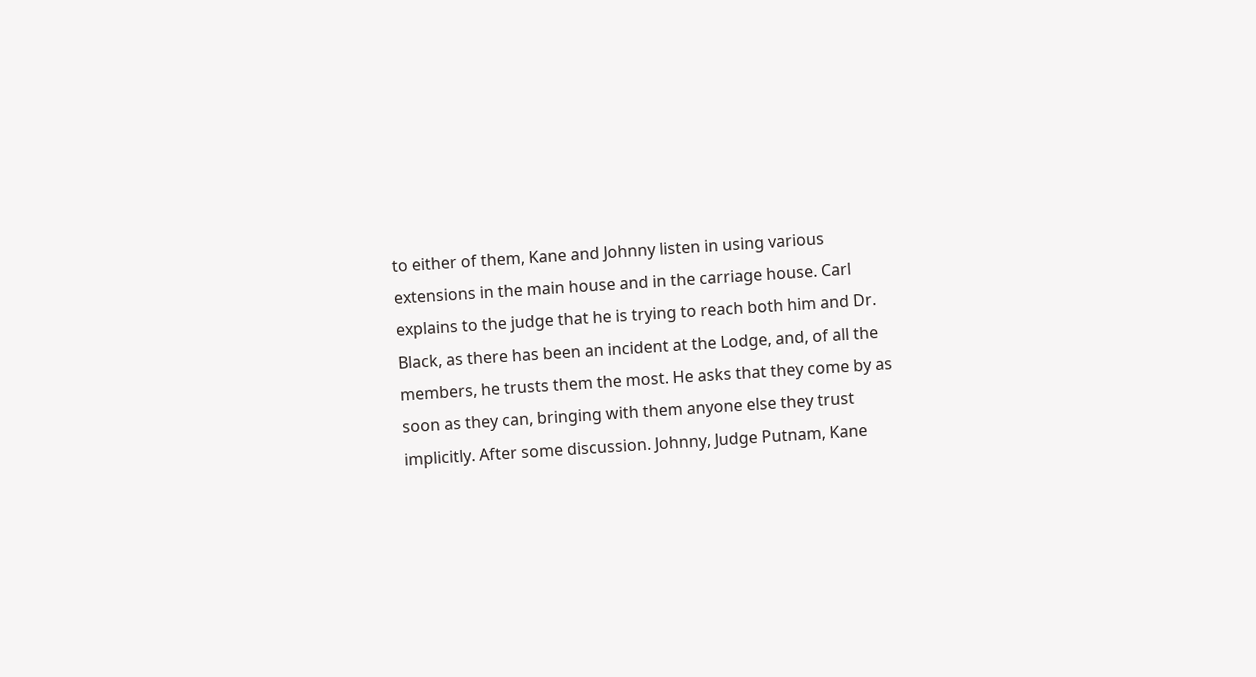to either of them, Kane and Johnny listen in using various extensions in the main house and in the carriage house. Carl explains to the judge that he is trying to reach both him and Dr. Black, as there has been an incident at the Lodge, and, of all the members, he trusts them the most. He asks that they come by as soon as they can, bringing with them anyone else they trust implicitly. After some discussion. Johnny, Judge Putnam, Kane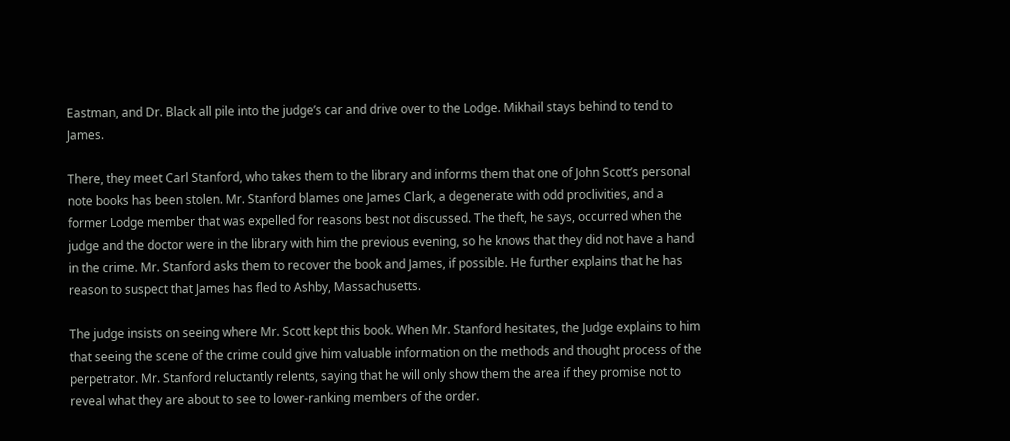Eastman, and Dr. Black all pile into the judge’s car and drive over to the Lodge. Mikhail stays behind to tend to James.

There, they meet Carl Stanford, who takes them to the library and informs them that one of John Scott’s personal note books has been stolen. Mr. Stanford blames one James Clark, a degenerate with odd proclivities, and a former Lodge member that was expelled for reasons best not discussed. The theft, he says, occurred when the judge and the doctor were in the library with him the previous evening, so he knows that they did not have a hand in the crime. Mr. Stanford asks them to recover the book and James, if possible. He further explains that he has reason to suspect that James has fled to Ashby, Massachusetts.

The judge insists on seeing where Mr. Scott kept this book. When Mr. Stanford hesitates, the Judge explains to him that seeing the scene of the crime could give him valuable information on the methods and thought process of the perpetrator. Mr. Stanford reluctantly relents, saying that he will only show them the area if they promise not to reveal what they are about to see to lower-ranking members of the order.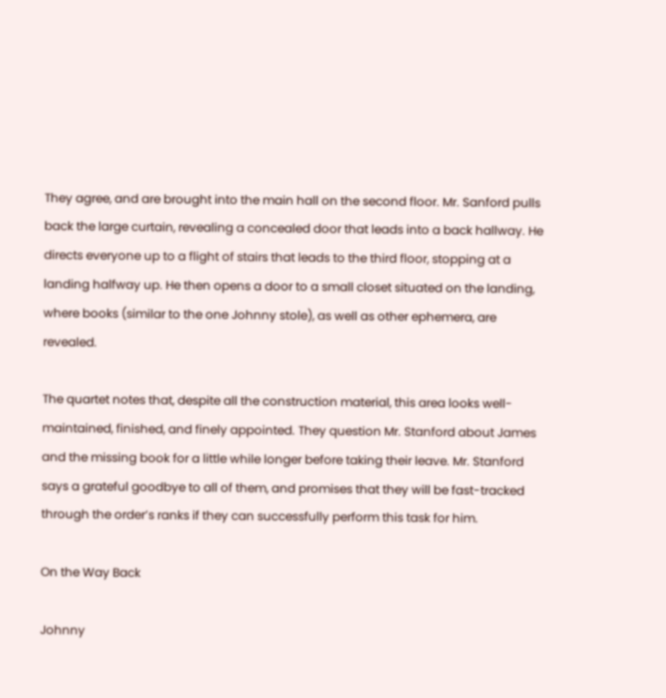They agree, and are brought into the main hall on the second floor. Mr. Sanford pulls back the large curtain, revealing a concealed door that leads into a back hallway. He directs everyone up to a flight of stairs that leads to the third floor, stopping at a landing halfway up. He then opens a door to a small closet situated on the landing, where books (similar to the one Johnny stole), as well as other ephemera, are revealed.

The quartet notes that, despite all the construction material, this area looks well-maintained, finished, and finely appointed. They question Mr. Stanford about James and the missing book for a little while longer before taking their leave. Mr. Stanford says a grateful goodbye to all of them, and promises that they will be fast-tracked through the order’s ranks if they can successfully perform this task for him.

On the Way Back

Johnny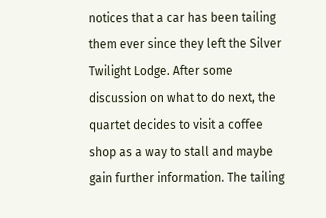notices that a car has been tailing them ever since they left the Silver Twilight Lodge. After some discussion on what to do next, the quartet decides to visit a coffee shop as a way to stall and maybe gain further information. The tailing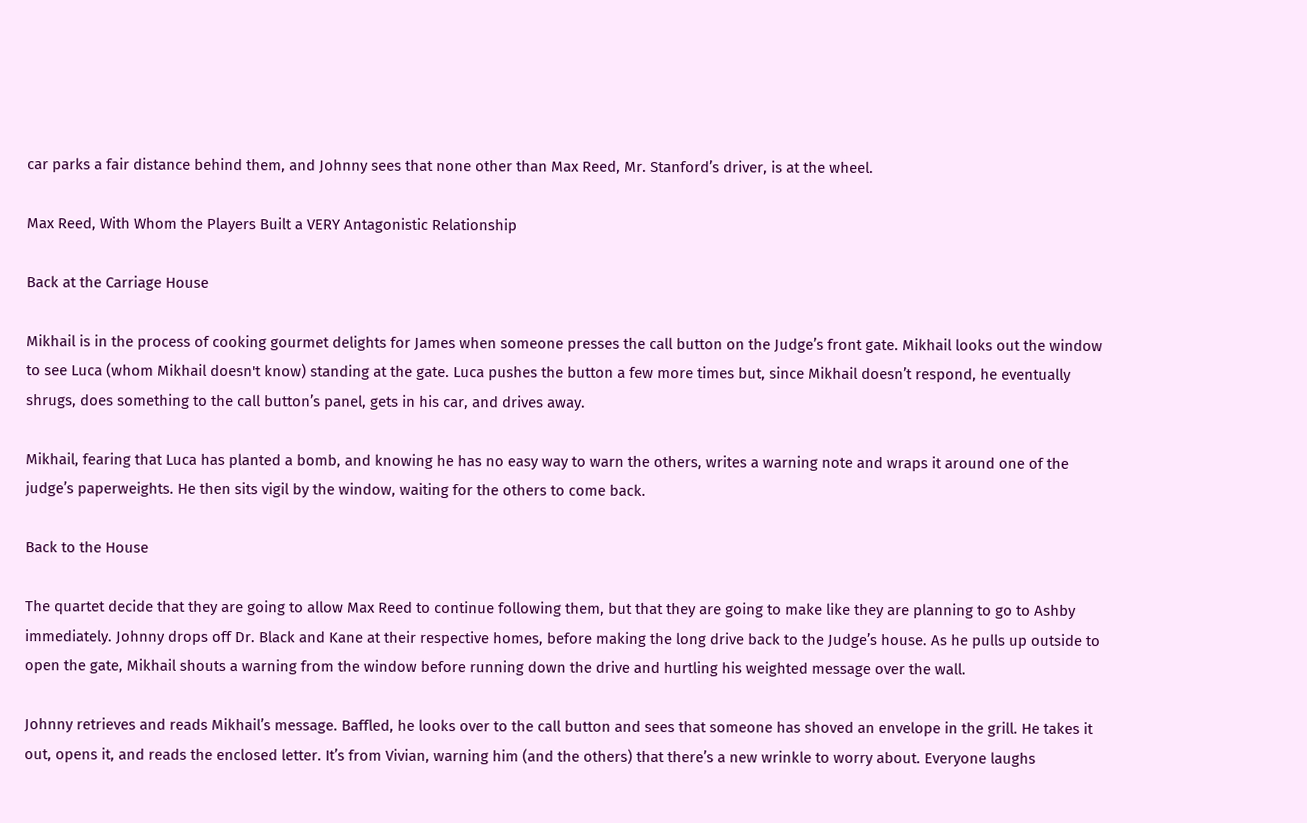car parks a fair distance behind them, and Johnny sees that none other than Max Reed, Mr. Stanford’s driver, is at the wheel.

Max Reed, With Whom the Players Built a VERY Antagonistic Relationship

Back at the Carriage House

Mikhail is in the process of cooking gourmet delights for James when someone presses the call button on the Judge’s front gate. Mikhail looks out the window to see Luca (whom Mikhail doesn't know) standing at the gate. Luca pushes the button a few more times but, since Mikhail doesn’t respond, he eventually shrugs, does something to the call button’s panel, gets in his car, and drives away.

Mikhail, fearing that Luca has planted a bomb, and knowing he has no easy way to warn the others, writes a warning note and wraps it around one of the judge’s paperweights. He then sits vigil by the window, waiting for the others to come back.

Back to the House

The quartet decide that they are going to allow Max Reed to continue following them, but that they are going to make like they are planning to go to Ashby immediately. Johnny drops off Dr. Black and Kane at their respective homes, before making the long drive back to the Judge’s house. As he pulls up outside to open the gate, Mikhail shouts a warning from the window before running down the drive and hurtling his weighted message over the wall.

Johnny retrieves and reads Mikhail’s message. Baffled, he looks over to the call button and sees that someone has shoved an envelope in the grill. He takes it out, opens it, and reads the enclosed letter. It’s from Vivian, warning him (and the others) that there’s a new wrinkle to worry about. Everyone laughs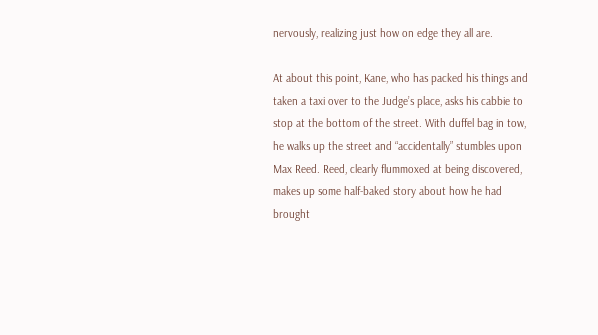nervously, realizing just how on edge they all are.

At about this point, Kane, who has packed his things and taken a taxi over to the Judge’s place, asks his cabbie to stop at the bottom of the street. With duffel bag in tow, he walks up the street and “accidentally” stumbles upon Max Reed. Reed, clearly flummoxed at being discovered, makes up some half-baked story about how he had brought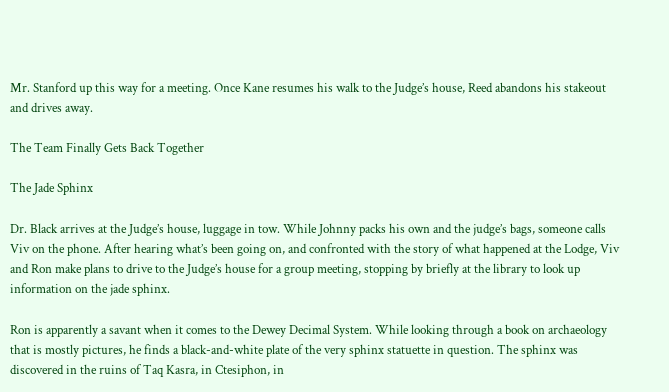Mr. Stanford up this way for a meeting. Once Kane resumes his walk to the Judge’s house, Reed abandons his stakeout and drives away.

The Team Finally Gets Back Together

The Jade Sphinx

Dr. Black arrives at the Judge’s house, luggage in tow. While Johnny packs his own and the judge’s bags, someone calls Viv on the phone. After hearing what’s been going on, and confronted with the story of what happened at the Lodge, Viv and Ron make plans to drive to the Judge’s house for a group meeting, stopping by briefly at the library to look up information on the jade sphinx.

Ron is apparently a savant when it comes to the Dewey Decimal System. While looking through a book on archaeology that is mostly pictures, he finds a black-and-white plate of the very sphinx statuette in question. The sphinx was discovered in the ruins of Taq Kasra, in Ctesiphon, in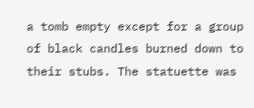a tomb empty except for a group of black candles burned down to their stubs. The statuette was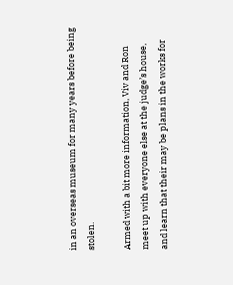in an overseas museum for many years before being stolen.

Armed with a bit more information, Viv and Ron meet up with everyone else at the judge’s house, and learn that their may be plans in the works for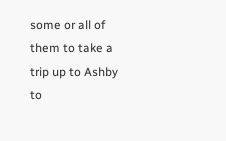some or all of them to take a trip up to Ashby to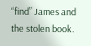“find” James and the stolen book.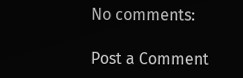No comments:

Post a Comment